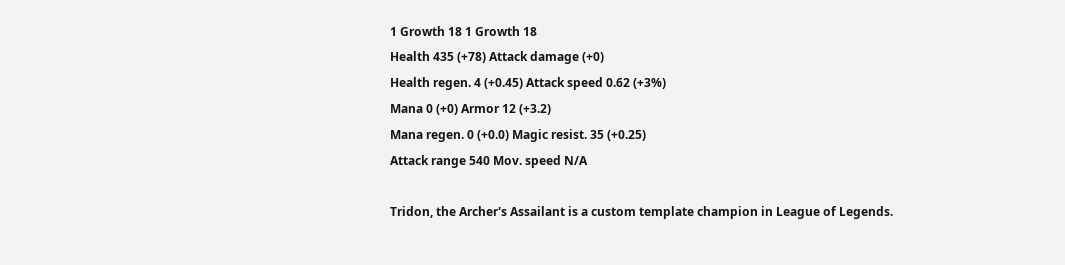1 Growth 18 1 Growth 18
Health 435 (+78) Attack damage (+0)
Health regen. 4 (+0.45) Attack speed 0.62 (+3%)
Mana 0 (+0) Armor 12 (+3.2)
Mana regen. 0 (+0.0) Magic resist. 35 (+0.25)
Attack range 540 Mov. speed N/A

Tridon, the Archer's Assailant is a custom template champion in League of Legends.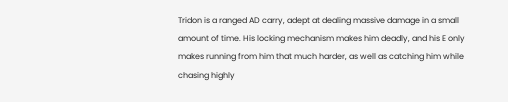Tridon is a ranged AD carry, adept at dealing massive damage in a small amount of time. His locking mechanism makes him deadly, and his E only makes running from him that much harder, as well as catching him while chasing highly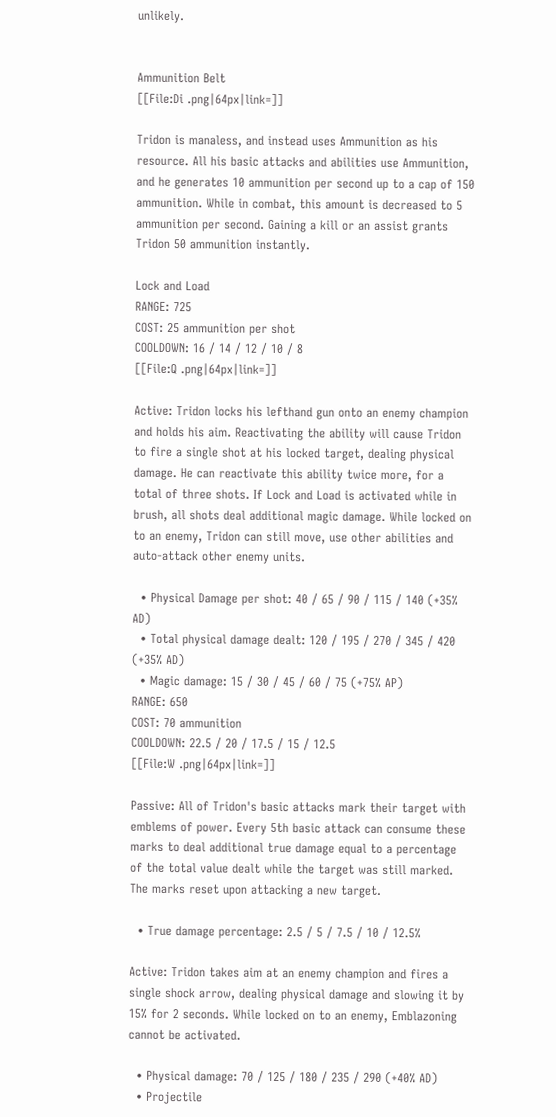unlikely.


Ammunition Belt
[[File:Di .png|64px|link=]]

Tridon is manaless, and instead uses Ammunition as his resource. All his basic attacks and abilities use Ammunition, and he generates 10 ammunition per second up to a cap of 150 ammunition. While in combat, this amount is decreased to 5 ammunition per second. Gaining a kill or an assist grants Tridon 50 ammunition instantly.

Lock and Load
RANGE: 725
COST: 25 ammunition per shot
COOLDOWN: 16 / 14 / 12 / 10 / 8
[[File:Q .png|64px|link=]]

Active: Tridon locks his lefthand gun onto an enemy champion and holds his aim. Reactivating the ability will cause Tridon to fire a single shot at his locked target, dealing physical damage. He can reactivate this ability twice more, for a total of three shots. If Lock and Load is activated while in brush, all shots deal additional magic damage. While locked on to an enemy, Tridon can still move, use other abilities and auto-attack other enemy units.

  • Physical Damage per shot: 40 / 65 / 90 / 115 / 140 (+35% AD)
  • Total physical damage dealt: 120 / 195 / 270 / 345 / 420 (+35% AD)
  • Magic damage: 15 / 30 / 45 / 60 / 75 (+75% AP)
RANGE: 650
COST: 70 ammunition
COOLDOWN: 22.5 / 20 / 17.5 / 15 / 12.5
[[File:W .png|64px|link=]]

Passive: All of Tridon's basic attacks mark their target with emblems of power. Every 5th basic attack can consume these marks to deal additional true damage equal to a percentage of the total value dealt while the target was still marked. The marks reset upon attacking a new target.

  • True damage percentage: 2.5 / 5 / 7.5 / 10 / 12.5%

Active: Tridon takes aim at an enemy champion and fires a single shock arrow, dealing physical damage and slowing it by 15% for 2 seconds. While locked on to an enemy, Emblazoning cannot be activated.

  • Physical damage: 70 / 125 / 180 / 235 / 290 (+40% AD)
  • Projectile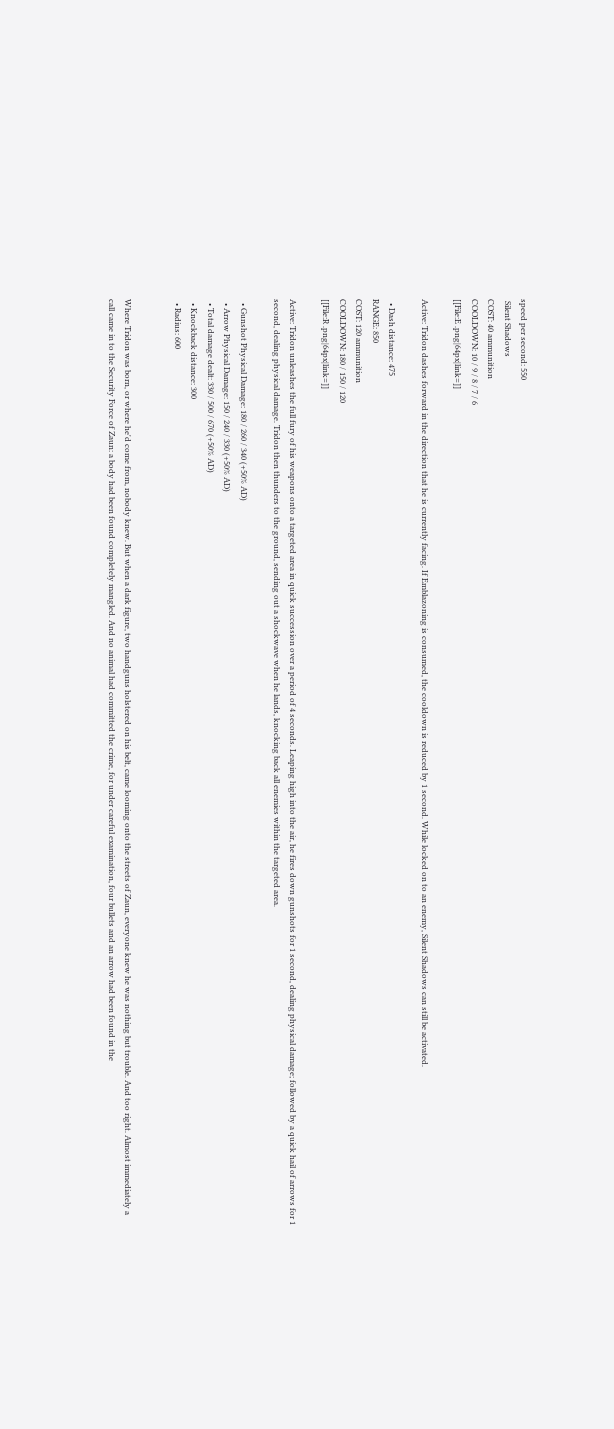speed per second: 550
 Silent Shadows
COST: 40 ammunition
COOLDOWN: 10 / 9 / 8 / 7 / 6
[[File:E .png|64px|link=]]

Active: Tridon dashes forward in the direction that he is currently facing. If Emblazoning is consumed, the cooldown is reduced by 1 second. While locked on to an enemy, Silent Shadows can still be activated.

  • Dash distance: 475
RANGE: 850
COST: 120 ammunition
COOLDOWN: 180 / 150 / 120
[[File:R .png|64px|link=]]

Active: Tridon unleashes the full fury of his weapons onto a targeted area in quick succession over a period of 4 seconds. Leaping high into the air, he fires down gunshots for 1 second, dealing physical damage; followed by a quick hail of arrows for 1 second, dealing physical damage. Tridon then thunders to the ground, sending out a shockwave when he lands, knocking back all enemies within the targeted area.

  • Gunshot Physical Damage: 180 / 260 / 340 (+50% AD)
  • Arrow Physical Damage: 150 / 240 / 330 (+50% AD)
  • Total damage dealt: 330 / 500 / 670 (+50% AD)
  • Knockback distance: 300
  • Radius: 600


Where Tridon was born, or where he'd come from, nobody knew. But when a dark figure, two handguns holstered on his belt, came looming onto the streets of Zaun, everyone knew he was nothing but trouble. And too right. Almost immediately a call came in to the Security Force of Zaun: a body had been found completely mangled. And no animal had committed the crime, for under careful examination, four bullets and an arrow had been found in the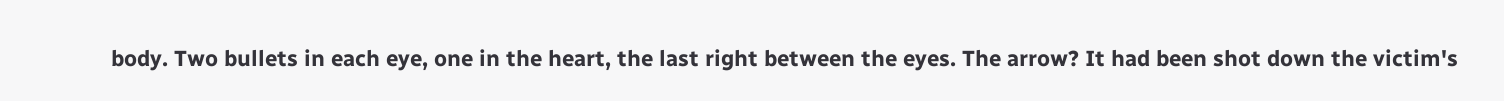body. Two bullets in each eye, one in the heart, the last right between the eyes. The arrow? It had been shot down the victim's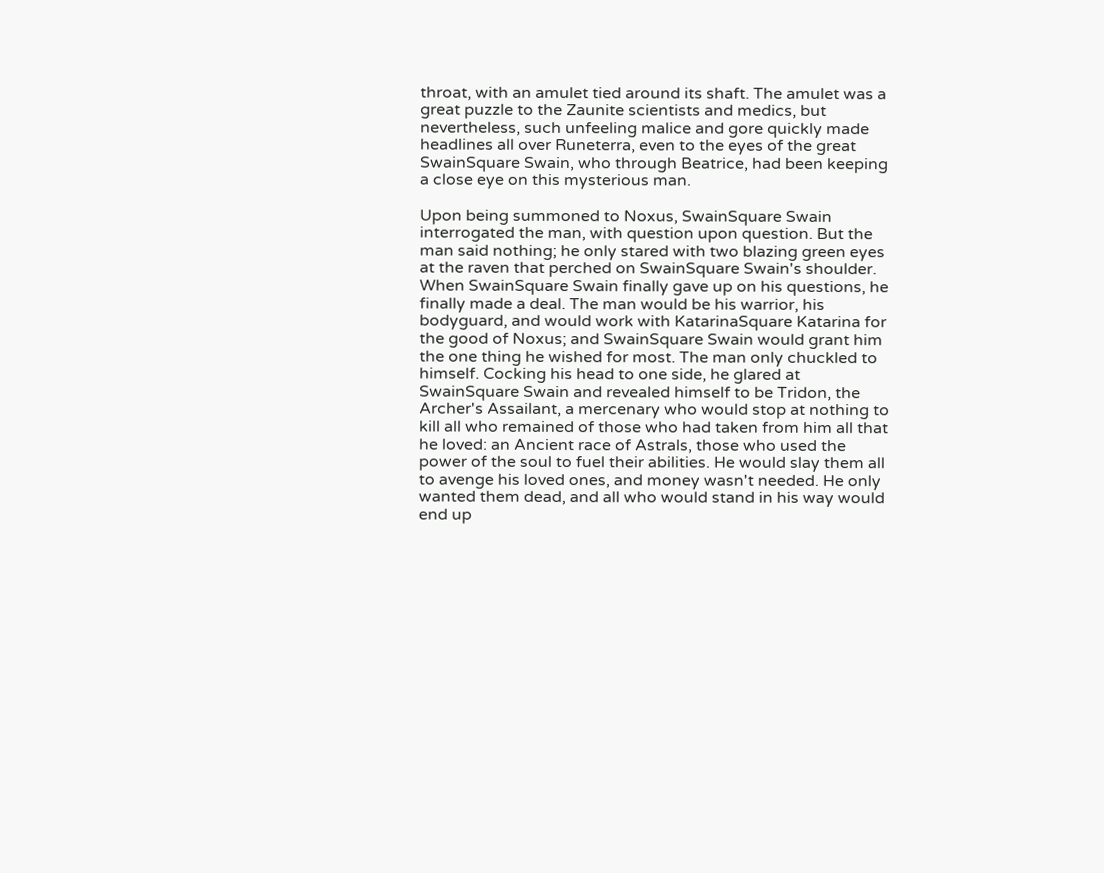throat, with an amulet tied around its shaft. The amulet was a great puzzle to the Zaunite scientists and medics, but nevertheless, such unfeeling malice and gore quickly made headlines all over Runeterra, even to the eyes of the great SwainSquare Swain, who through Beatrice, had been keeping a close eye on this mysterious man.

Upon being summoned to Noxus, SwainSquare Swain interrogated the man, with question upon question. But the man said nothing; he only stared with two blazing green eyes at the raven that perched on SwainSquare Swain's shoulder. When SwainSquare Swain finally gave up on his questions, he finally made a deal. The man would be his warrior, his bodyguard, and would work with KatarinaSquare Katarina for the good of Noxus; and SwainSquare Swain would grant him the one thing he wished for most. The man only chuckled to himself. Cocking his head to one side, he glared at SwainSquare Swain and revealed himself to be Tridon, the Archer's Assailant, a mercenary who would stop at nothing to kill all who remained of those who had taken from him all that he loved: an Ancient race of Astrals, those who used the power of the soul to fuel their abilities. He would slay them all to avenge his loved ones, and money wasn't needed. He only wanted them dead, and all who would stand in his way would end up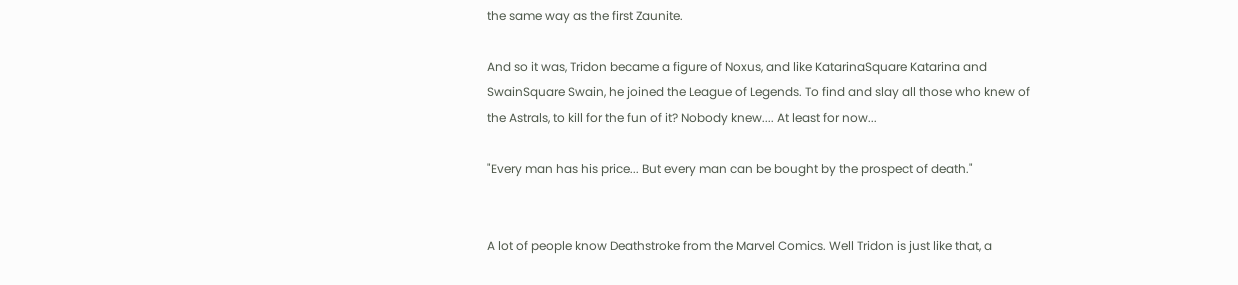the same way as the first Zaunite.

And so it was, Tridon became a figure of Noxus, and like KatarinaSquare Katarina and SwainSquare Swain, he joined the League of Legends. To find and slay all those who knew of the Astrals, to kill for the fun of it? Nobody knew.... At least for now...

"Every man has his price... But every man can be bought by the prospect of death."


A lot of people know Deathstroke from the Marvel Comics. Well Tridon is just like that, a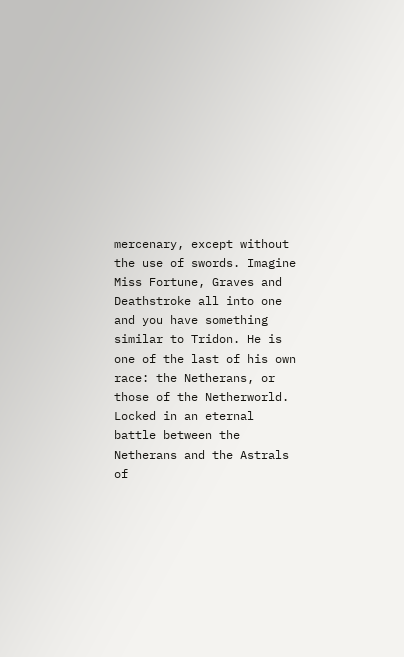mercenary, except without the use of swords. Imagine Miss Fortune, Graves and Deathstroke all into one and you have something similar to Tridon. He is one of the last of his own race: the Netherans, or those of the Netherworld. Locked in an eternal battle between the Netherans and the Astrals of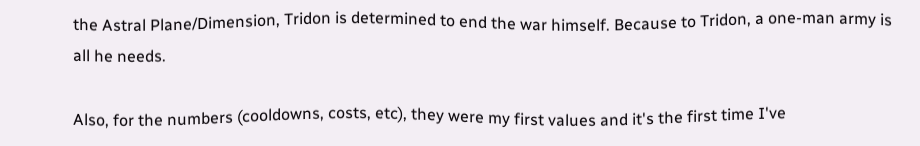the Astral Plane/Dimension, Tridon is determined to end the war himself. Because to Tridon, a one-man army is all he needs.

Also, for the numbers (cooldowns, costs, etc), they were my first values and it's the first time I've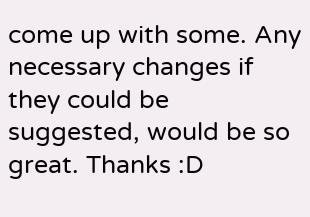come up with some. Any necessary changes if they could be suggested, would be so great. Thanks :D